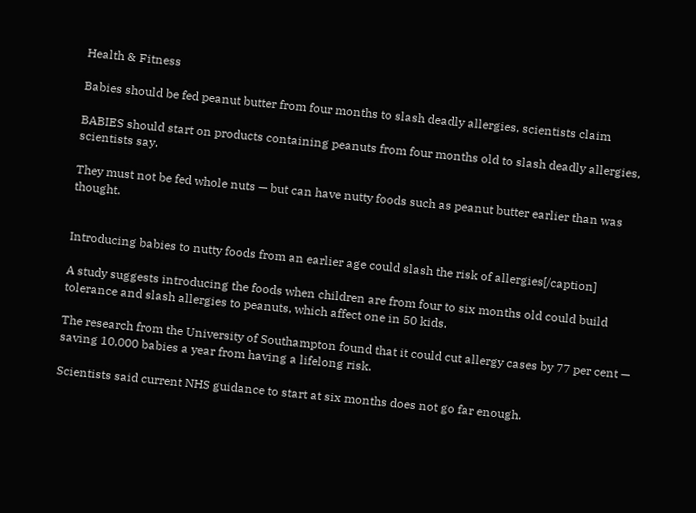Health & Fitness

Babies should be fed peanut butter from four months to slash deadly allergies, scientists claim

BABIES should start on products containing peanuts from four months old to slash deadly allergies, scientists say.

They must not be fed whole nuts — but can have nutty foods such as peanut butter earlier than was thought.


Introducing babies to nutty foods from an earlier age could slash the risk of allergies[/caption]

A study suggests introducing the foods when children are from four to six months old could build tolerance and slash allergies to peanuts, which affect one in 50 kids.

The research from the University of Southampton found that it could cut allergy cases by 77 per cent — saving 10,000 babies a year from having a lifelong risk.

Scientists said current NHS guidance to start at six months does not go far enough.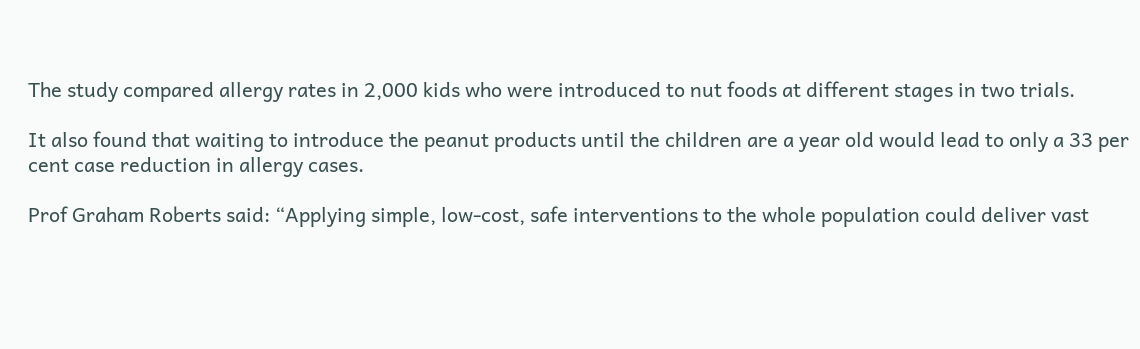The study compared allergy rates in 2,000 kids who were introduced to nut foods at different stages in two trials.

It also found that waiting to introduce the peanut products until the children are a year old would lead to only a 33 per cent case reduction in allergy cases.

Prof Graham Roberts said: “Applying simple, low-cost, safe interventions to the whole population could deliver vast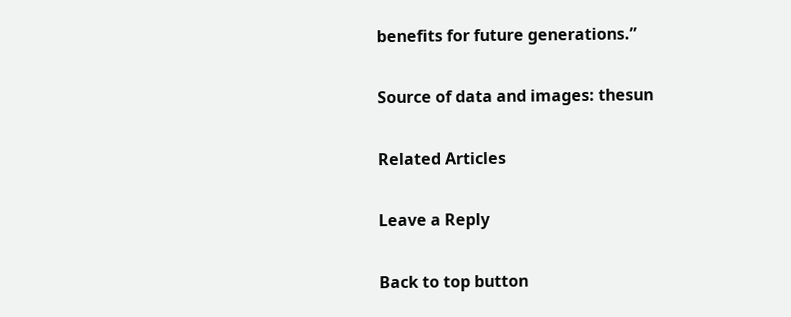benefits for future generations.”

Source of data and images: thesun

Related Articles

Leave a Reply

Back to top button